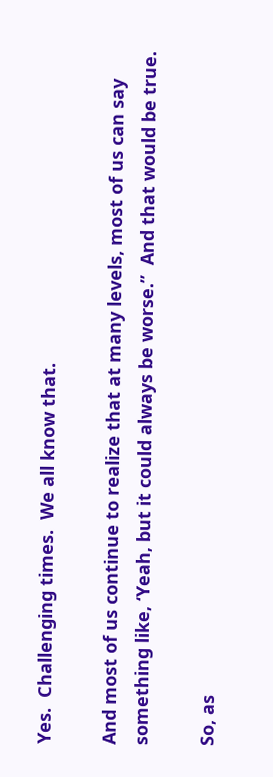Yes.  Challenging times.  We all know that.

And most of us continue to realize that at many levels, most of us can say something like, ‘Yeah, but it could always be worse.”  And that would be true.

So, as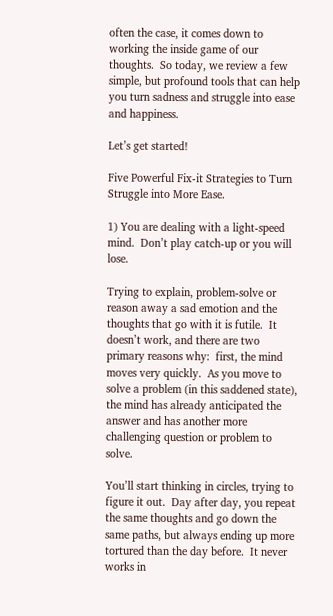often the case, it comes down to working the inside game of our thoughts.  So today, we review a few simple, but profound tools that can help you turn sadness and struggle into ease and happiness.

Let’s get started!

Five Powerful Fix-it Strategies to Turn Struggle into More Ease.

1) You are dealing with a light-speed mind.  Don’t play catch-up or you will lose.

Trying to explain, problem-solve or reason away a sad emotion and the thoughts that go with it is futile.  It doesn’t work, and there are two primary reasons why:  first, the mind moves very quickly.  As you move to solve a problem (in this saddened state), the mind has already anticipated the answer and has another more challenging question or problem to solve.

You’ll start thinking in circles, trying to figure it out.  Day after day, you repeat the same thoughts and go down the same paths, but always ending up more tortured than the day before.  It never works in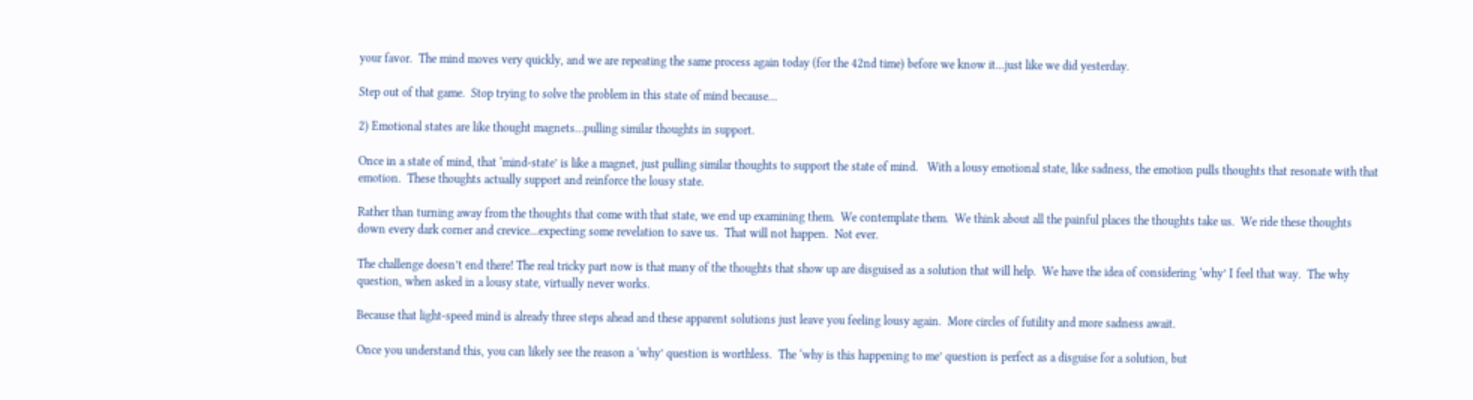your favor.  The mind moves very quickly, and we are repeating the same process again today (for the 42nd time) before we know it…just like we did yesterday.

Step out of that game.  Stop trying to solve the problem in this state of mind because…

2) Emotional states are like thought magnets…pulling similar thoughts in support.

Once in a state of mind, that ‘mind-state’ is like a magnet, just pulling similar thoughts to support the state of mind.   With a lousy emotional state, like sadness, the emotion pulls thoughts that resonate with that emotion.  These thoughts actually support and reinforce the lousy state.

Rather than turning away from the thoughts that come with that state, we end up examining them.  We contemplate them.  We think about all the painful places the thoughts take us.  We ride these thoughts down every dark corner and crevice…expecting some revelation to save us.  That will not happen.  Not ever.

The challenge doesn’t end there! The real tricky part now is that many of the thoughts that show up are disguised as a solution that will help.  We have the idea of considering ‘why’ I feel that way.  The why question, when asked in a lousy state, virtually never works.

Because that light-speed mind is already three steps ahead and these apparent solutions just leave you feeling lousy again.  More circles of futility and more sadness await.

Once you understand this, you can likely see the reason a ‘why’ question is worthless.  The ‘why is this happening to me’ question is perfect as a disguise for a solution, but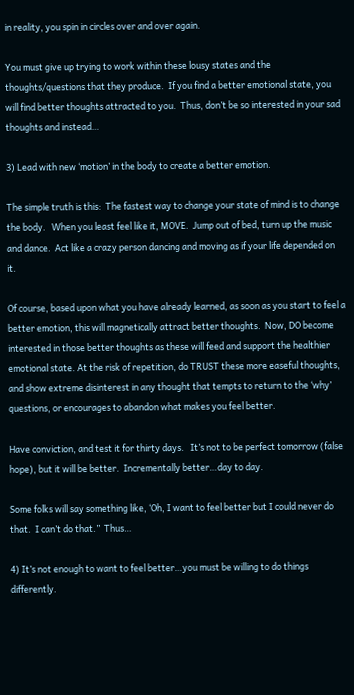in reality, you spin in circles over and over again.

You must give up trying to work within these lousy states and the thoughts/questions that they produce.  If you find a better emotional state, you will find better thoughts attracted to you.  Thus, don’t be so interested in your sad thoughts and instead…

3) Lead with new ‘motion’ in the body to create a better emotion.

The simple truth is this:  The fastest way to change your state of mind is to change the body.   When you least feel like it, MOVE.  Jump out of bed, turn up the music and dance.  Act like a crazy person dancing and moving as if your life depended on it.

Of course, based upon what you have already learned, as soon as you start to feel a better emotion, this will magnetically attract better thoughts.  Now, DO become interested in those better thoughts as these will feed and support the healthier emotional state. At the risk of repetition, do TRUST these more easeful thoughts, and show extreme disinterest in any thought that tempts to return to the ‘why’ questions, or encourages to abandon what makes you feel better.

Have conviction, and test it for thirty days.   It’s not to be perfect tomorrow (false hope), but it will be better.  Incrementally better…day to day.

Some folks will say something like, ‘Oh, I want to feel better but I could never do that.  I can’t do that.”  Thus…

4) It’s not enough to want to feel better…you must be willing to do things differently.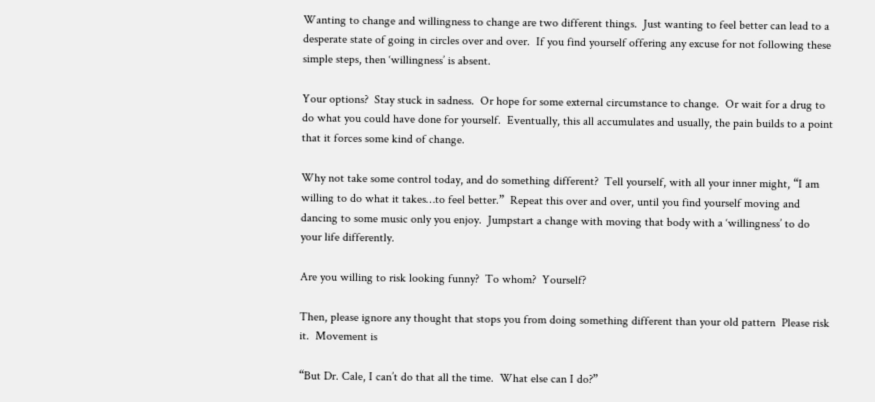Wanting to change and willingness to change are two different things.  Just wanting to feel better can lead to a desperate state of going in circles over and over.  If you find yourself offering any excuse for not following these simple steps, then ‘willingness’ is absent.

Your options?  Stay stuck in sadness.  Or hope for some external circumstance to change.  Or wait for a drug to do what you could have done for yourself.  Eventually, this all accumulates and usually, the pain builds to a point that it forces some kind of change.

Why not take some control today, and do something different?  Tell yourself, with all your inner might, “I am willing to do what it takes…to feel better.”  Repeat this over and over, until you find yourself moving and dancing to some music only you enjoy.  Jumpstart a change with moving that body with a ‘willingness’ to do your life differently.

Are you willing to risk looking funny?  To whom?  Yourself?

Then, please ignore any thought that stops you from doing something different than your old pattern  Please risk it.  Movement is

“But Dr. Cale, I can’t do that all the time.  What else can I do?”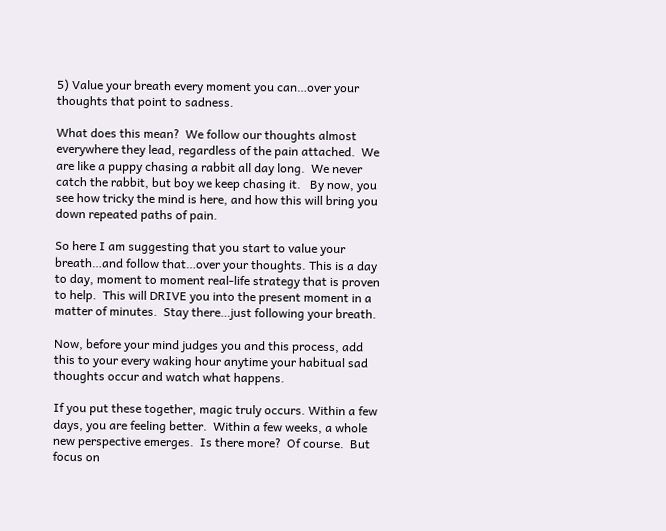5) Value your breath every moment you can…over your thoughts that point to sadness.

What does this mean?  We follow our thoughts almost everywhere they lead, regardless of the pain attached.  We are like a puppy chasing a rabbit all day long.  We never catch the rabbit, but boy we keep chasing it.   By now, you see how tricky the mind is here, and how this will bring you down repeated paths of pain.

So here I am suggesting that you start to value your breath…and follow that…over your thoughts. This is a day to day, moment to moment real-life strategy that is proven to help.  This will DRIVE you into the present moment in a matter of minutes.  Stay there…just following your breath.

Now, before your mind judges you and this process, add this to your every waking hour anytime your habitual sad thoughts occur and watch what happens.

If you put these together, magic truly occurs. Within a few days, you are feeling better.  Within a few weeks, a whole new perspective emerges.  Is there more?  Of course.  But focus on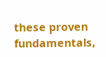these proven fundamentals,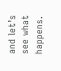and let’s see what happens.